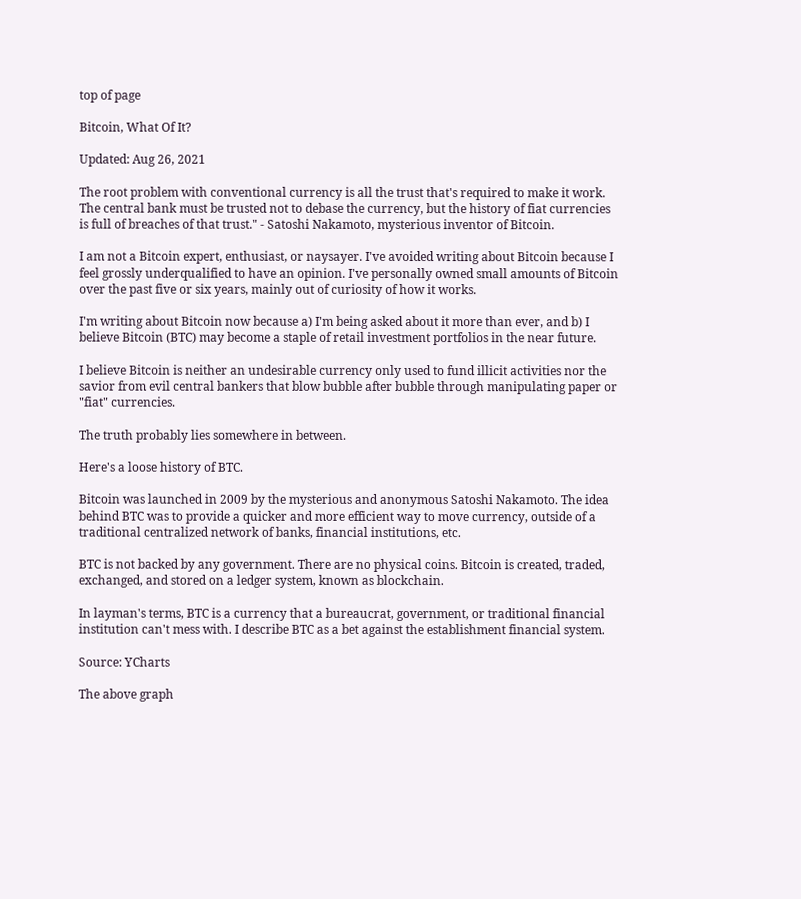top of page

Bitcoin, What Of It?

Updated: Aug 26, 2021

The root problem with conventional currency is all the trust that's required to make it work. The central bank must be trusted not to debase the currency, but the history of fiat currencies is full of breaches of that trust." - Satoshi Nakamoto, mysterious inventor of Bitcoin.

I am not a Bitcoin expert, enthusiast, or naysayer. I've avoided writing about Bitcoin because I feel grossly underqualified to have an opinion. I've personally owned small amounts of Bitcoin over the past five or six years, mainly out of curiosity of how it works.

I'm writing about Bitcoin now because a) I'm being asked about it more than ever, and b) I believe Bitcoin (BTC) may become a staple of retail investment portfolios in the near future.

I believe Bitcoin is neither an undesirable currency only used to fund illicit activities nor the savior from evil central bankers that blow bubble after bubble through manipulating paper or "fiat" currencies.

The truth probably lies somewhere in between.

Here's a loose history of BTC.

Bitcoin was launched in 2009 by the mysterious and anonymous Satoshi Nakamoto. The idea behind BTC was to provide a quicker and more efficient way to move currency, outside of a traditional centralized network of banks, financial institutions, etc.

BTC is not backed by any government. There are no physical coins. Bitcoin is created, traded, exchanged, and stored on a ledger system, known as blockchain.

In layman's terms, BTC is a currency that a bureaucrat, government, or traditional financial institution can't mess with. I describe BTC as a bet against the establishment financial system.

Source: YCharts

The above graph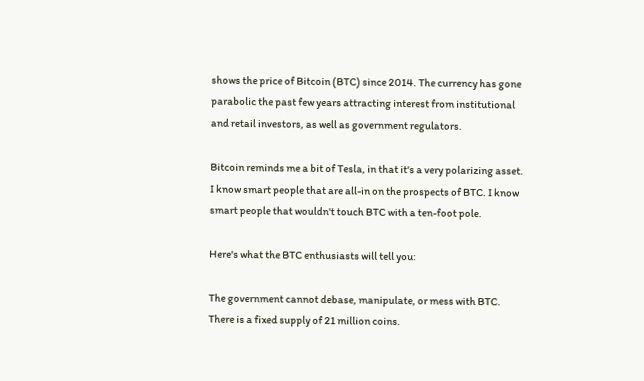shows the price of Bitcoin (BTC) since 2014. The currency has gone parabolic the past few years attracting interest from institutional and retail investors, as well as government regulators.

Bitcoin reminds me a bit of Tesla, in that it's a very polarizing asset. I know smart people that are all-in on the prospects of BTC. I know smart people that wouldn't touch BTC with a ten-foot pole.

Here's what the BTC enthusiasts will tell you:

The government cannot debase, manipulate, or mess with BTC. There is a fixed supply of 21 million coins.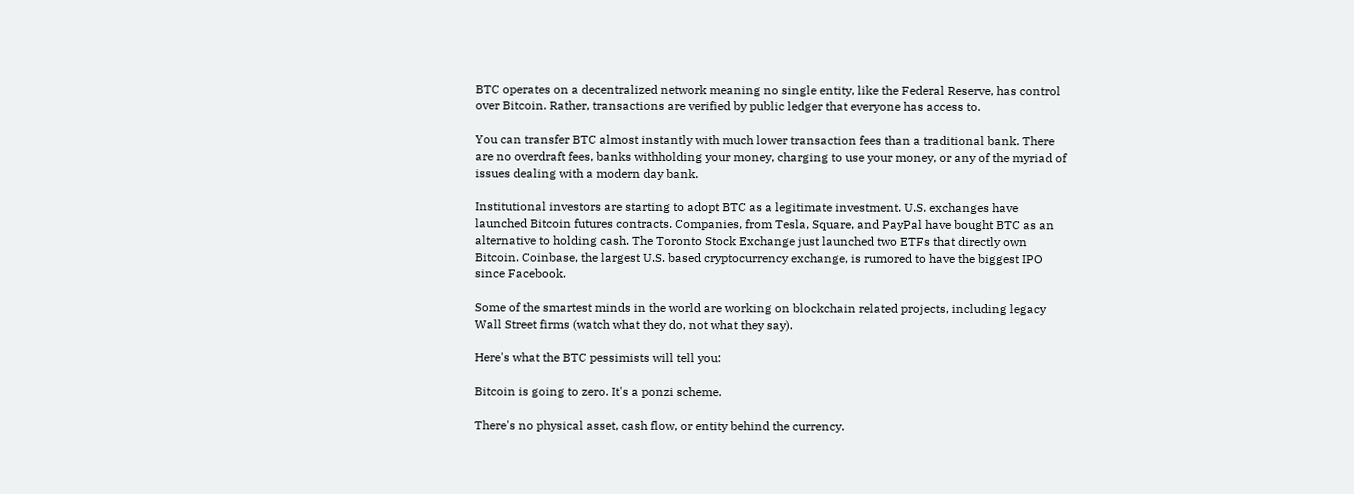BTC operates on a decentralized network meaning no single entity, like the Federal Reserve, has control over Bitcoin. Rather, transactions are verified by public ledger that everyone has access to.

You can transfer BTC almost instantly with much lower transaction fees than a traditional bank. There are no overdraft fees, banks withholding your money, charging to use your money, or any of the myriad of issues dealing with a modern day bank.

Institutional investors are starting to adopt BTC as a legitimate investment. U.S. exchanges have launched Bitcoin futures contracts. Companies, from Tesla, Square, and PayPal have bought BTC as an alternative to holding cash. The Toronto Stock Exchange just launched two ETFs that directly own Bitcoin. Coinbase, the largest U.S. based cryptocurrency exchange, is rumored to have the biggest IPO since Facebook.

Some of the smartest minds in the world are working on blockchain related projects, including legacy Wall Street firms (watch what they do, not what they say).

Here's what the BTC pessimists will tell you:

Bitcoin is going to zero. It's a ponzi scheme.

There's no physical asset, cash flow, or entity behind the currency.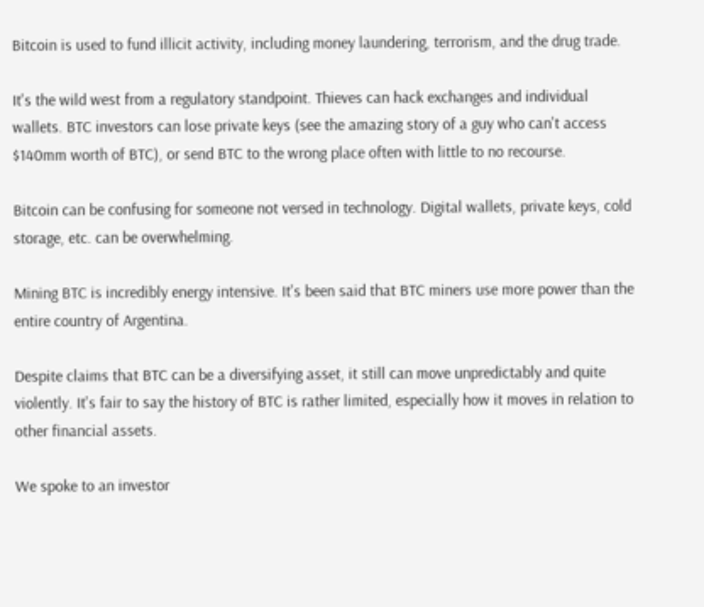Bitcoin is used to fund illicit activity, including money laundering, terrorism, and the drug trade.

It's the wild west from a regulatory standpoint. Thieves can hack exchanges and individual wallets. BTC investors can lose private keys (see the amazing story of a guy who can't access $140mm worth of BTC), or send BTC to the wrong place often with little to no recourse.

Bitcoin can be confusing for someone not versed in technology. Digital wallets, private keys, cold storage, etc. can be overwhelming.

Mining BTC is incredibly energy intensive. It's been said that BTC miners use more power than the entire country of Argentina.

Despite claims that BTC can be a diversifying asset, it still can move unpredictably and quite violently. It's fair to say the history of BTC is rather limited, especially how it moves in relation to other financial assets.

We spoke to an investor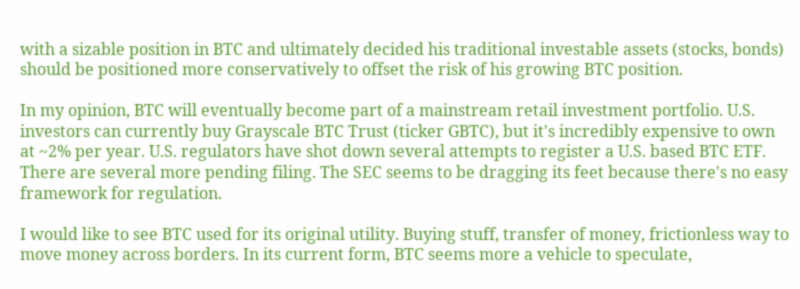with a sizable position in BTC and ultimately decided his traditional investable assets (stocks, bonds) should be positioned more conservatively to offset the risk of his growing BTC position.

In my opinion, BTC will eventually become part of a mainstream retail investment portfolio. U.S. investors can currently buy Grayscale BTC Trust (ticker GBTC), but it's incredibly expensive to own at ~2% per year. U.S. regulators have shot down several attempts to register a U.S. based BTC ETF. There are several more pending filing. The SEC seems to be dragging its feet because there's no easy framework for regulation.

I would like to see BTC used for its original utility. Buying stuff, transfer of money, frictionless way to move money across borders. In its current form, BTC seems more a vehicle to speculate,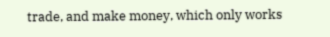trade, and make money, which only works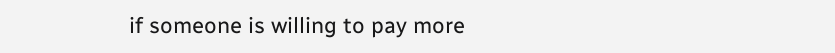if someone is willing to pay more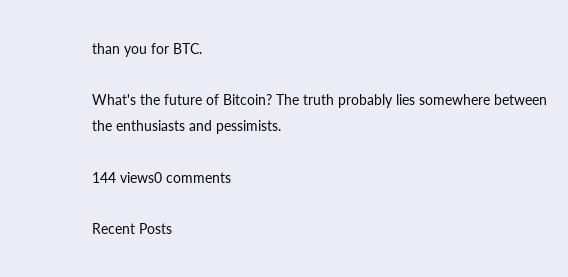than you for BTC.

What's the future of Bitcoin? The truth probably lies somewhere between the enthusiasts and pessimists.

144 views0 comments

Recent Posts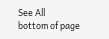See All
bottom of page